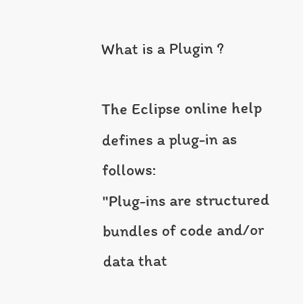What is a Plugin ?

The Eclipse online help defines a plug-in as follows:
"Plug-ins are structured bundles of code and/or data that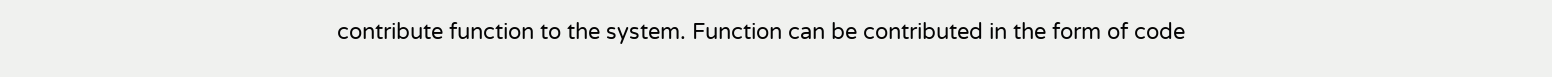contribute function to the system. Function can be contributed in the form of code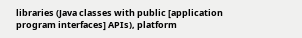libraries (Java classes with public [application program interfaces] APIs), platform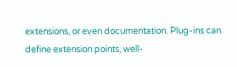extensions, or even documentation. Plug-ins can define extension points, well-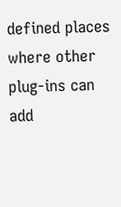defined places where other plug-ins can add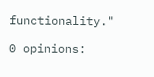functionality."

0 opinions: